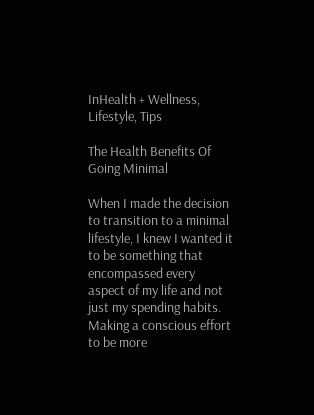InHealth + Wellness, Lifestyle, Tips

The Health Benefits Of Going Minimal

When I made the decision to transition to a minimal lifestyle, I knew I wanted it to be something that encompassed every aspect of my life and not just my spending habits. Making a conscious effort to be more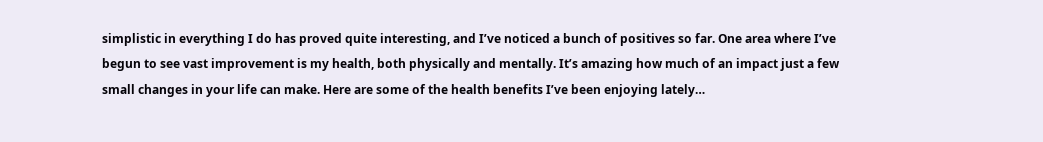simplistic in everything I do has proved quite interesting, and I’ve noticed a bunch of positives so far. One area where I’ve begun to see vast improvement is my health, both physically and mentally. It’s amazing how much of an impact just a few small changes in your life can make. Here are some of the health benefits I’ve been enjoying lately…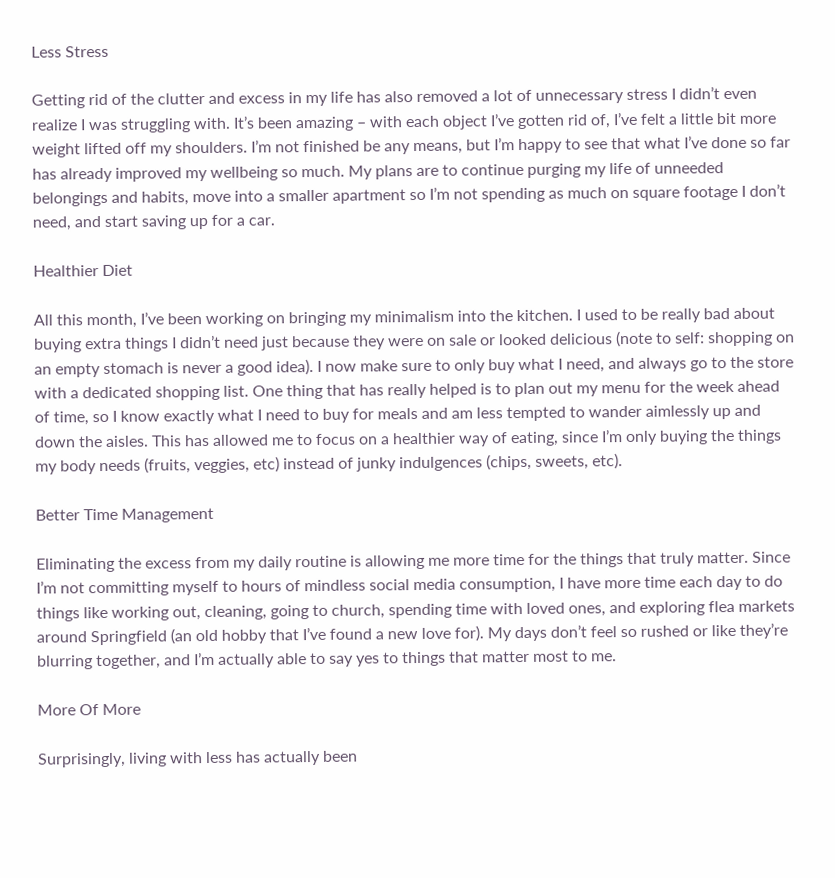Less Stress

Getting rid of the clutter and excess in my life has also removed a lot of unnecessary stress I didn’t even realize I was struggling with. It’s been amazing – with each object I’ve gotten rid of, I’ve felt a little bit more weight lifted off my shoulders. I’m not finished be any means, but I’m happy to see that what I’ve done so far has already improved my wellbeing so much. My plans are to continue purging my life of unneeded belongings and habits, move into a smaller apartment so I’m not spending as much on square footage I don’t need, and start saving up for a car.

Healthier Diet

All this month, I’ve been working on bringing my minimalism into the kitchen. I used to be really bad about buying extra things I didn’t need just because they were on sale or looked delicious (note to self: shopping on an empty stomach is never a good idea). I now make sure to only buy what I need, and always go to the store with a dedicated shopping list. One thing that has really helped is to plan out my menu for the week ahead of time, so I know exactly what I need to buy for meals and am less tempted to wander aimlessly up and down the aisles. This has allowed me to focus on a healthier way of eating, since I’m only buying the things my body needs (fruits, veggies, etc) instead of junky indulgences (chips, sweets, etc).

Better Time Management

Eliminating the excess from my daily routine is allowing me more time for the things that truly matter. Since I’m not committing myself to hours of mindless social media consumption, I have more time each day to do things like working out, cleaning, going to church, spending time with loved ones, and exploring flea markets around Springfield (an old hobby that I’ve found a new love for). My days don’t feel so rushed or like they’re blurring together, and I’m actually able to say yes to things that matter most to me.

More Of More

Surprisingly, living with less has actually been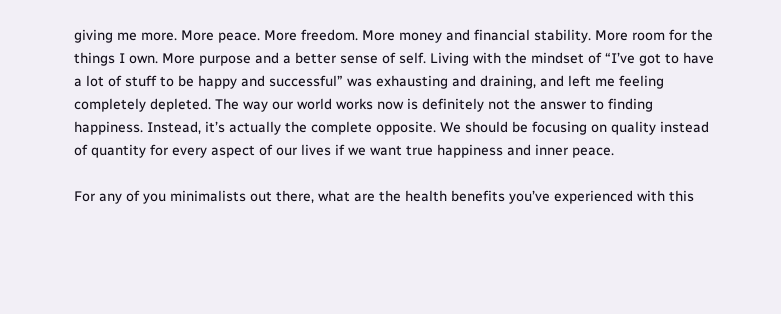giving me more. More peace. More freedom. More money and financial stability. More room for the things I own. More purpose and a better sense of self. Living with the mindset of “I’ve got to have a lot of stuff to be happy and successful” was exhausting and draining, and left me feeling completely depleted. The way our world works now is definitely not the answer to finding happiness. Instead, it’s actually the complete opposite. We should be focusing on quality instead of quantity for every aspect of our lives if we want true happiness and inner peace.

For any of you minimalists out there, what are the health benefits you’ve experienced with this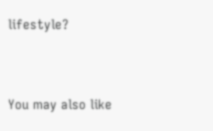lifestyle?


You may also like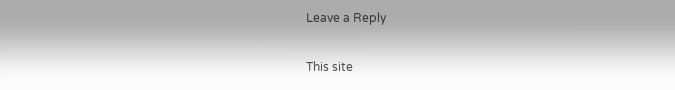Leave a Reply

This site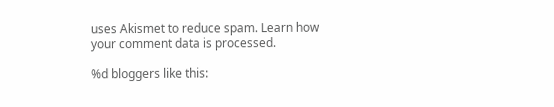uses Akismet to reduce spam. Learn how your comment data is processed.

%d bloggers like this: